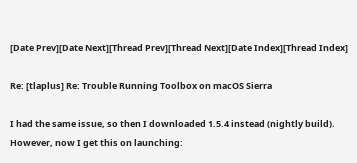[Date Prev][Date Next][Thread Prev][Thread Next][Date Index][Thread Index]

Re: [tlaplus] Re: Trouble Running Toolbox on macOS Sierra

I had the same issue, so then I downloaded 1.5.4 instead (nightly build). However, now I get this on launching: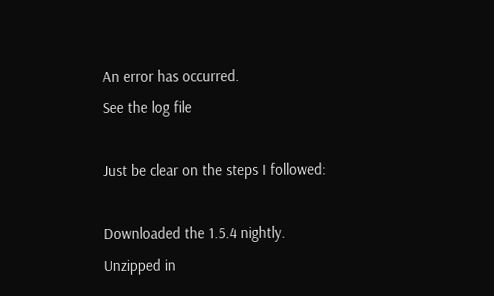An error has occurred.
See the log file

Just be clear on the steps I followed:

Downloaded the 1.5.4 nightly.
Unzipped in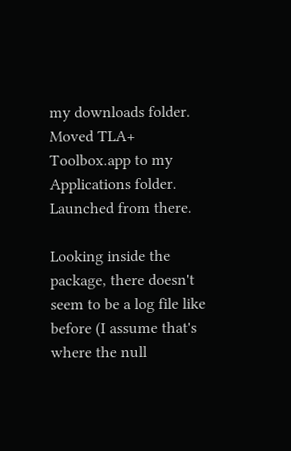my downloads folder.
Moved TLA+ Toolbox.app to my Applications folder.
Launched from there.

Looking inside the package, there doesn't seem to be a log file like before (I assume that's where the null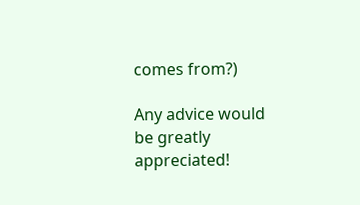comes from?)

Any advice would be greatly appreciated!